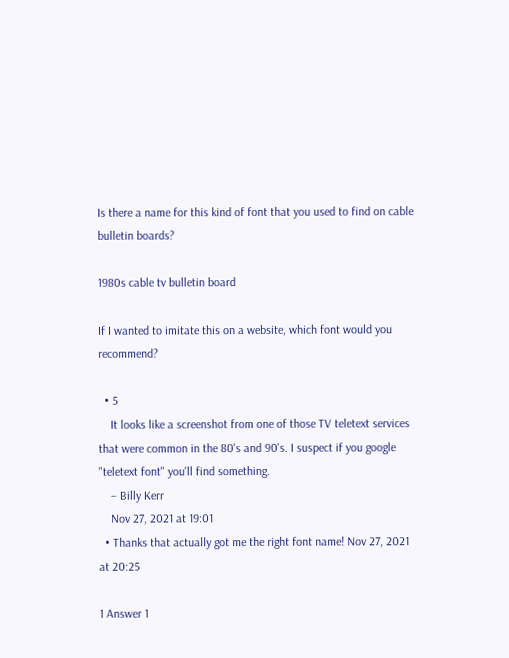Is there a name for this kind of font that you used to find on cable bulletin boards?

1980s cable tv bulletin board

If I wanted to imitate this on a website, which font would you recommend?

  • 5
    It looks like a screenshot from one of those TV teletext services that were common in the 80's and 90's. I suspect if you google "teletext font" you'll find something.
    – Billy Kerr
    Nov 27, 2021 at 19:01
  • Thanks that actually got me the right font name! Nov 27, 2021 at 20:25

1 Answer 1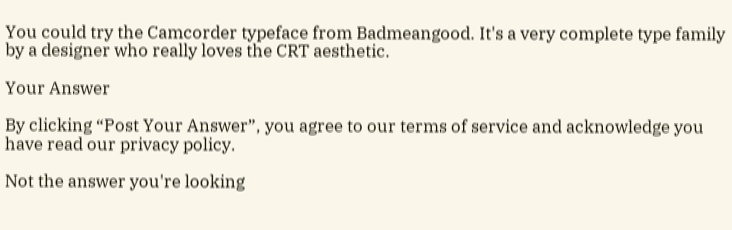You could try the Camcorder typeface from Badmeangood. It's a very complete type family by a designer who really loves the CRT aesthetic.

Your Answer

By clicking “Post Your Answer”, you agree to our terms of service and acknowledge you have read our privacy policy.

Not the answer you're looking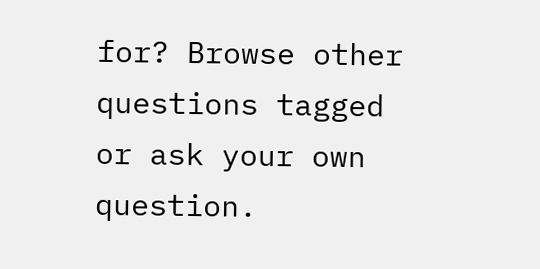for? Browse other questions tagged or ask your own question.